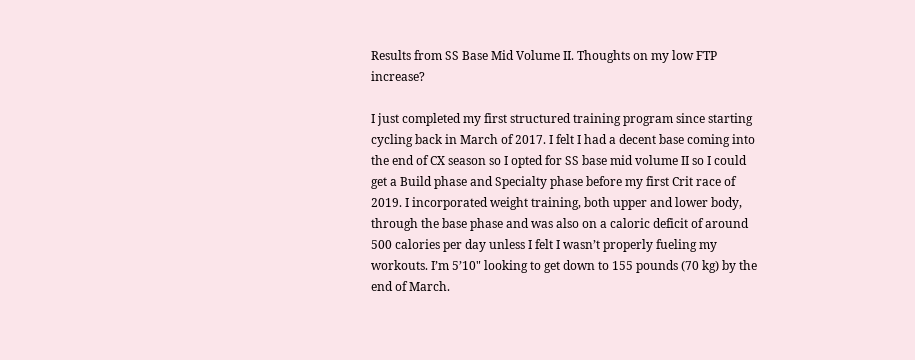Results from SS Base Mid Volume II. Thoughts on my low FTP increase?

I just completed my first structured training program since starting cycling back in March of 2017. I felt I had a decent base coming into the end of CX season so I opted for SS base mid volume II so I could get a Build phase and Specialty phase before my first Crit race of 2019. I incorporated weight training, both upper and lower body, through the base phase and was also on a caloric deficit of around 500 calories per day unless I felt I wasn’t properly fueling my workouts. I’m 5’10" looking to get down to 155 pounds (70 kg) by the end of March.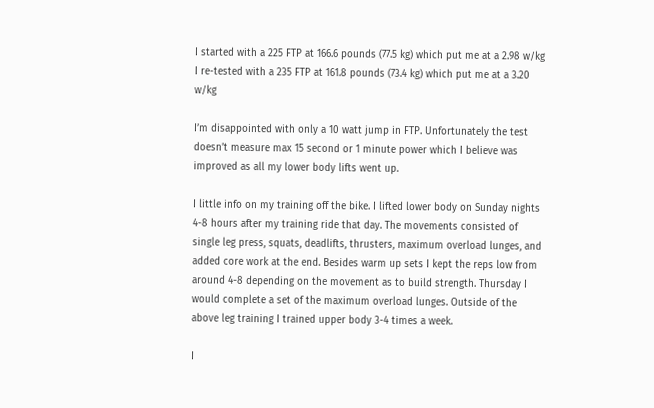I started with a 225 FTP at 166.6 pounds (77.5 kg) which put me at a 2.98 w/kg
I re-tested with a 235 FTP at 161.8 pounds (73.4 kg) which put me at a 3.20 w/kg

I’m disappointed with only a 10 watt jump in FTP. Unfortunately the test doesn’t measure max 15 second or 1 minute power which I believe was improved as all my lower body lifts went up.

I little info on my training off the bike. I lifted lower body on Sunday nights 4-8 hours after my training ride that day. The movements consisted of single leg press, squats, deadlifts, thrusters, maximum overload lunges, and added core work at the end. Besides warm up sets I kept the reps low from around 4-8 depending on the movement as to build strength. Thursday I would complete a set of the maximum overload lunges. Outside of the above leg training I trained upper body 3-4 times a week.

I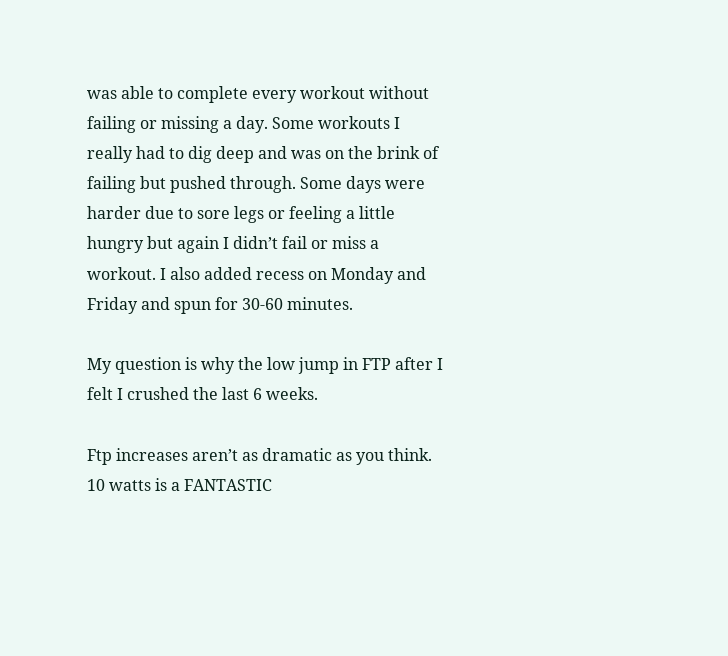was able to complete every workout without failing or missing a day. Some workouts I really had to dig deep and was on the brink of failing but pushed through. Some days were harder due to sore legs or feeling a little hungry but again I didn’t fail or miss a workout. I also added recess on Monday and Friday and spun for 30-60 minutes.

My question is why the low jump in FTP after I felt I crushed the last 6 weeks.

Ftp increases aren’t as dramatic as you think. 10 watts is a FANTASTIC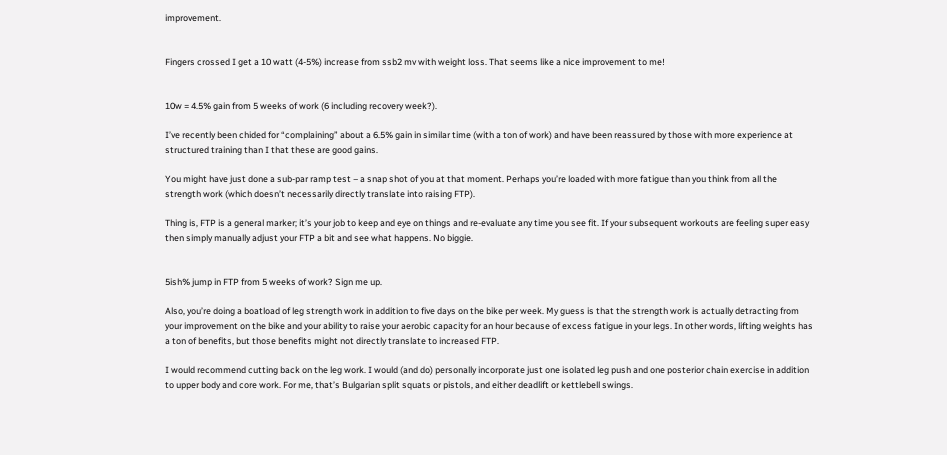improvement.


Fingers crossed I get a 10 watt (4-5%) increase from ssb2 mv with weight loss. That seems like a nice improvement to me!


10w = 4.5% gain from 5 weeks of work (6 including recovery week?).

I’ve recently been chided for “complaining” about a 6.5% gain in similar time (with a ton of work) and have been reassured by those with more experience at structured training than I that these are good gains.

You might have just done a sub-par ramp test – a snap shot of you at that moment. Perhaps you’re loaded with more fatigue than you think from all the strength work (which doesn’t necessarily directly translate into raising FTP).

Thing is, FTP is a general marker; it’s your job to keep and eye on things and re-evaluate any time you see fit. If your subsequent workouts are feeling super easy then simply manually adjust your FTP a bit and see what happens. No biggie.


5ish% jump in FTP from 5 weeks of work? Sign me up.

Also, you’re doing a boatload of leg strength work in addition to five days on the bike per week. My guess is that the strength work is actually detracting from your improvement on the bike and your ability to raise your aerobic capacity for an hour because of excess fatigue in your legs. In other words, lifting weights has a ton of benefits, but those benefits might not directly translate to increased FTP.

I would recommend cutting back on the leg work. I would (and do) personally incorporate just one isolated leg push and one posterior chain exercise in addition to upper body and core work. For me, that’s Bulgarian split squats or pistols, and either deadlift or kettlebell swings.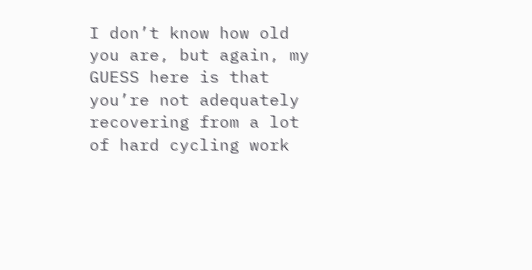I don’t know how old you are, but again, my GUESS here is that you’re not adequately recovering from a lot of hard cycling work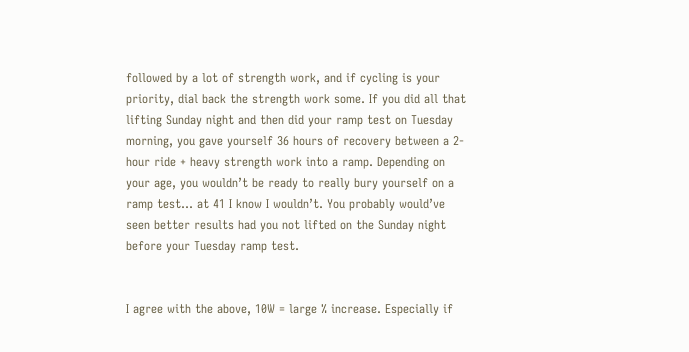followed by a lot of strength work, and if cycling is your priority, dial back the strength work some. If you did all that lifting Sunday night and then did your ramp test on Tuesday morning, you gave yourself 36 hours of recovery between a 2-hour ride + heavy strength work into a ramp. Depending on your age, you wouldn’t be ready to really bury yourself on a ramp test… at 41 I know I wouldn’t. You probably would’ve seen better results had you not lifted on the Sunday night before your Tuesday ramp test.


I agree with the above, 10W = large % increase. Especially if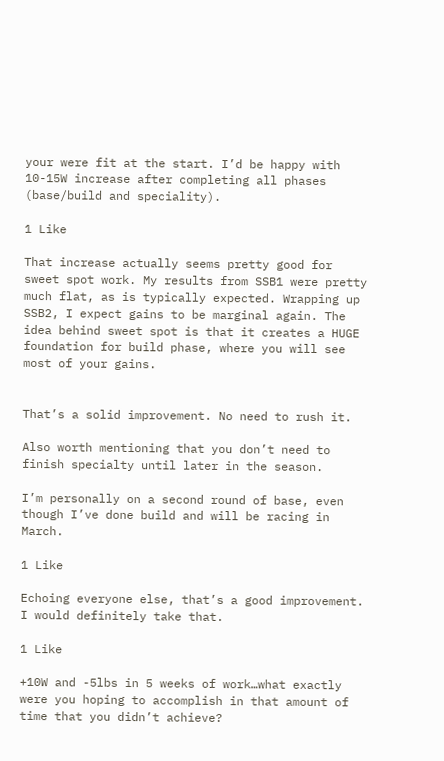your were fit at the start. I’d be happy with 10-15W increase after completing all phases (base/build and speciality).

1 Like

That increase actually seems pretty good for sweet spot work. My results from SSB1 were pretty much flat, as is typically expected. Wrapping up SSB2, I expect gains to be marginal again. The idea behind sweet spot is that it creates a HUGE foundation for build phase, where you will see most of your gains.


That’s a solid improvement. No need to rush it.

Also worth mentioning that you don’t need to finish specialty until later in the season.

I’m personally on a second round of base, even though I’ve done build and will be racing in March.

1 Like

Echoing everyone else, that’s a good improvement. I would definitely take that.

1 Like

+10W and -5lbs in 5 weeks of work…what exactly were you hoping to accomplish in that amount of time that you didn’t achieve?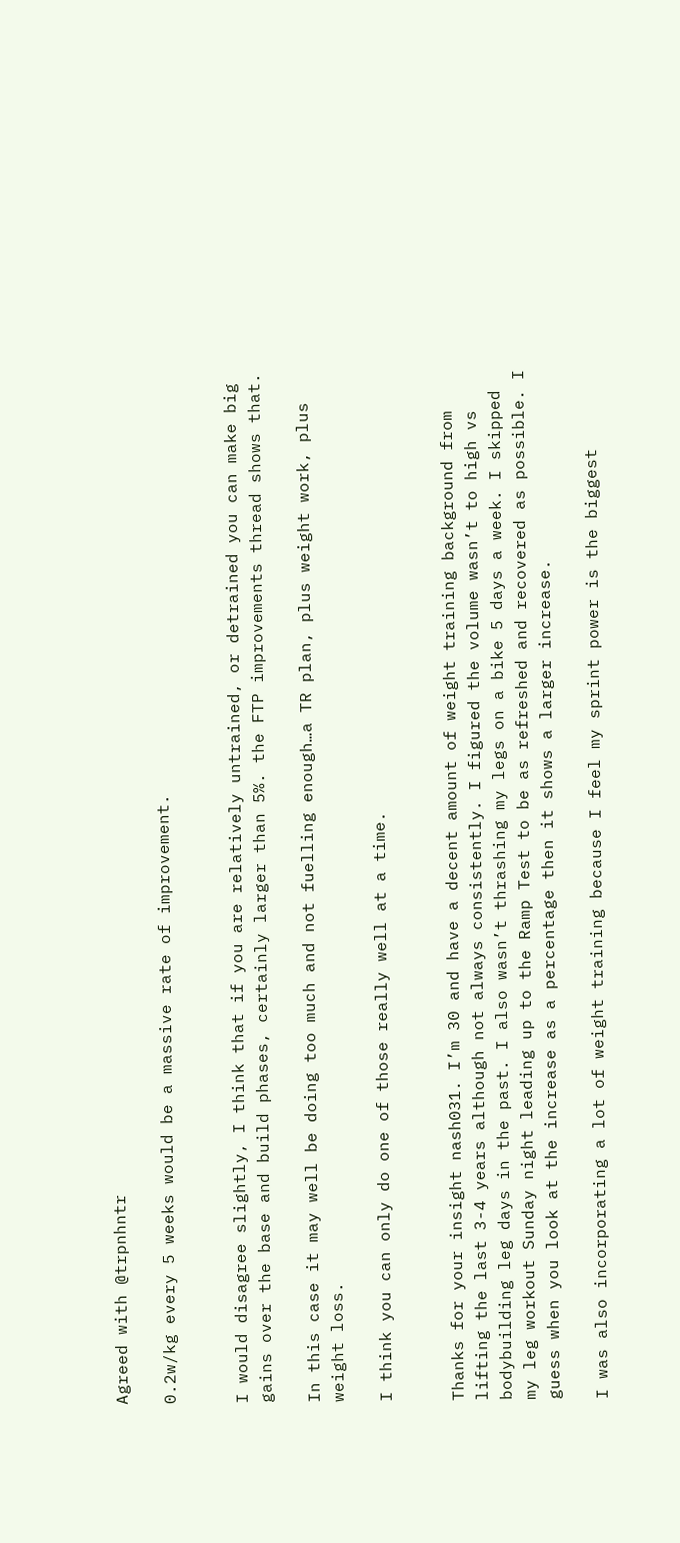Agreed with @trpnhntr

0.2w/kg every 5 weeks would be a massive rate of improvement.


I would disagree slightly, I think that if you are relatively untrained, or detrained you can make big gains over the base and build phases, certainly larger than 5%. the FTP improvements thread shows that.

In this case it may well be doing too much and not fuelling enough…a TR plan, plus weight work, plus weight loss.

I think you can only do one of those really well at a time.


Thanks for your insight nash031. I’m 30 and have a decent amount of weight training background from lifting the last 3-4 years although not always consistently. I figured the volume wasn’t to high vs bodybuilding leg days in the past. I also wasn’t thrashing my legs on a bike 5 days a week. I skipped my leg workout Sunday night leading up to the Ramp Test to be as refreshed and recovered as possible. I guess when you look at the increase as a percentage then it shows a larger increase.

I was also incorporating a lot of weight training because I feel my sprint power is the biggest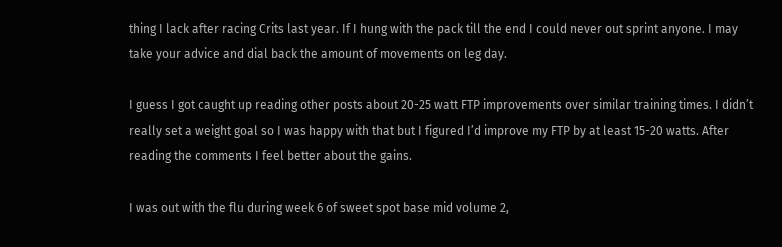thing I lack after racing Crits last year. If I hung with the pack till the end I could never out sprint anyone. I may take your advice and dial back the amount of movements on leg day.

I guess I got caught up reading other posts about 20-25 watt FTP improvements over similar training times. I didn’t really set a weight goal so I was happy with that but I figured I’d improve my FTP by at least 15-20 watts. After reading the comments I feel better about the gains.

I was out with the flu during week 6 of sweet spot base mid volume 2,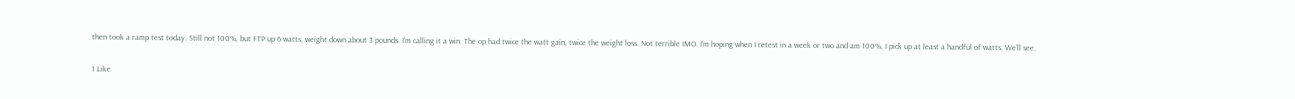then took a ramp test today. Still not 100%, but FTP up 6 watts, weight down about 3 pounds. I’m calling it a win. The op had twice the watt gain, twice the weight loss. Not terrible IMO. I’m hoping when I retest in a week or two and am 100%, I pick up at least a handful of watts. We’ll see.

1 Like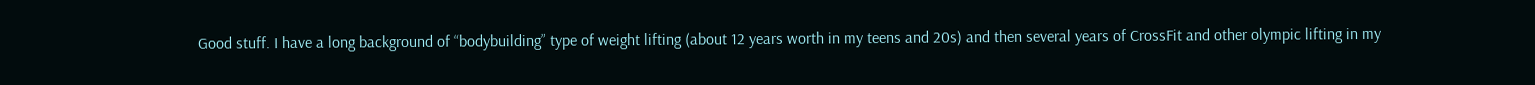Good stuff. I have a long background of “bodybuilding” type of weight lifting (about 12 years worth in my teens and 20s) and then several years of CrossFit and other olympic lifting in my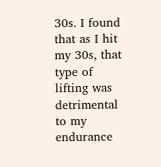30s. I found that as I hit my 30s, that type of lifting was detrimental to my endurance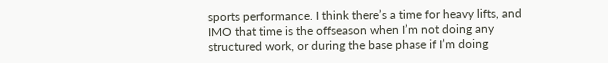sports performance. I think there’s a time for heavy lifts, and IMO that time is the offseason when I’m not doing any structured work, or during the base phase if I’m doing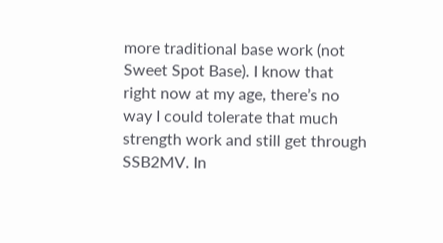more traditional base work (not Sweet Spot Base). I know that right now at my age, there’s no way I could tolerate that much strength work and still get through SSB2MV. In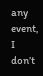any event, I don’t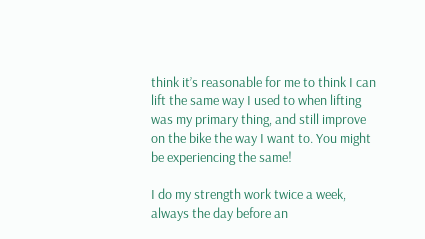think it’s reasonable for me to think I can lift the same way I used to when lifting was my primary thing, and still improve on the bike the way I want to. You might be experiencing the same!

I do my strength work twice a week, always the day before an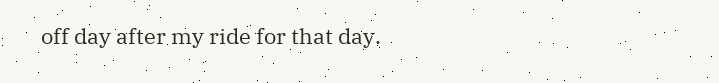off day after my ride for that day.